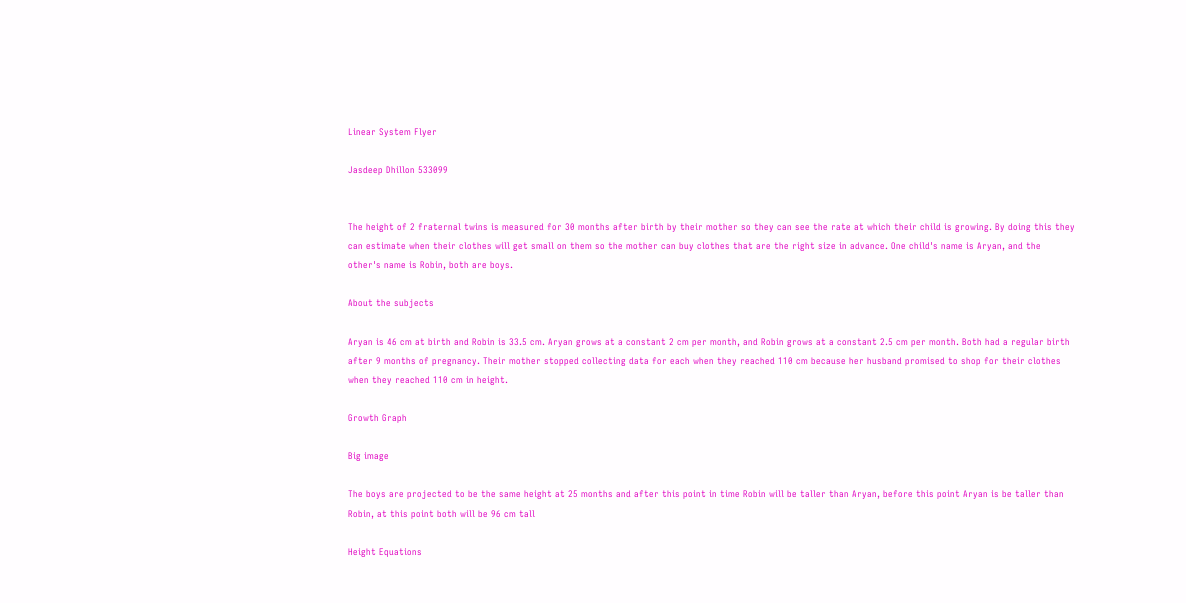Linear System Flyer

Jasdeep Dhillon 533099


The height of 2 fraternal twins is measured for 30 months after birth by their mother so they can see the rate at which their child is growing. By doing this they can estimate when their clothes will get small on them so the mother can buy clothes that are the right size in advance. One child's name is Aryan, and the other's name is Robin, both are boys.

About the subjects

Aryan is 46 cm at birth and Robin is 33.5 cm. Aryan grows at a constant 2 cm per month, and Robin grows at a constant 2.5 cm per month. Both had a regular birth after 9 months of pregnancy. Their mother stopped collecting data for each when they reached 110 cm because her husband promised to shop for their clothes when they reached 110 cm in height.

Growth Graph

Big image

The boys are projected to be the same height at 25 months and after this point in time Robin will be taller than Aryan, before this point Aryan is be taller than Robin, at this point both will be 96 cm tall

Height Equations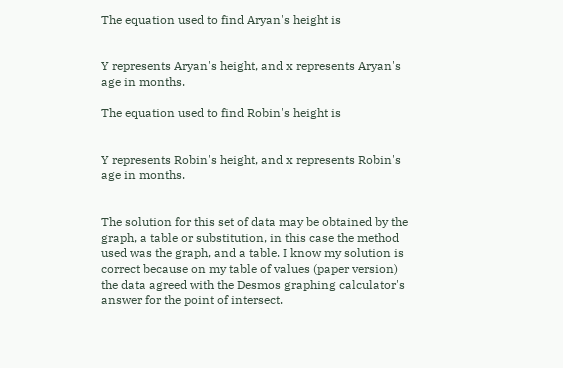The equation used to find Aryan's height is


Y represents Aryan's height, and x represents Aryan's age in months.

The equation used to find Robin's height is


Y represents Robin's height, and x represents Robin's age in months.


The solution for this set of data may be obtained by the graph, a table or substitution, in this case the method used was the graph, and a table. I know my solution is correct because on my table of values (paper version) the data agreed with the Desmos graphing calculator's answer for the point of intersect.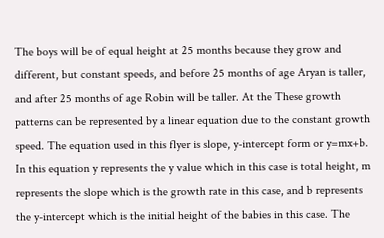The boys will be of equal height at 25 months because they grow and different, but constant speeds, and before 25 months of age Aryan is taller, and after 25 months of age Robin will be taller. At the These growth patterns can be represented by a linear equation due to the constant growth speed. The equation used in this flyer is slope, y-intercept form or y=mx+b. In this equation y represents the y value which in this case is total height, m represents the slope which is the growth rate in this case, and b represents the y-intercept which is the initial height of the babies in this case. The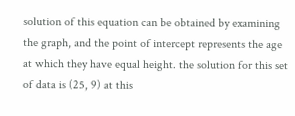solution of this equation can be obtained by examining the graph, and the point of intercept represents the age at which they have equal height. the solution for this set of data is (25, 9) at this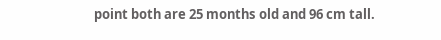point both are 25 months old and 96 cm tall.